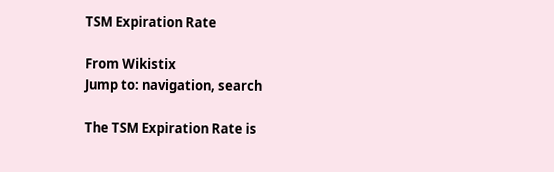TSM Expiration Rate

From Wikistix
Jump to: navigation, search

The TSM Expiration Rate is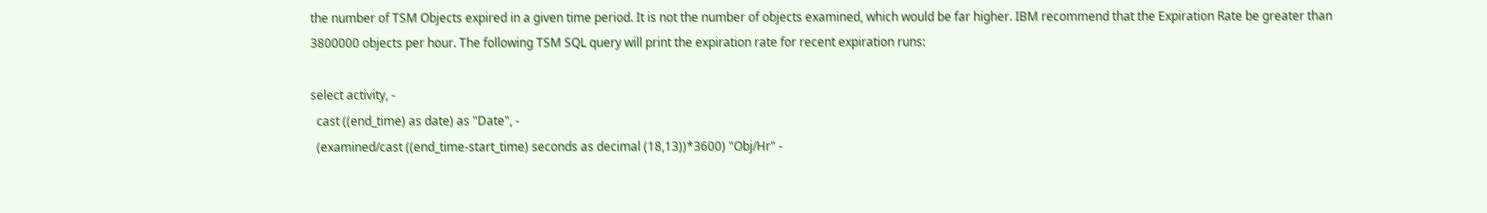the number of TSM Objects expired in a given time period. It is not the number of objects examined, which would be far higher. IBM recommend that the Expiration Rate be greater than 3800000 objects per hour. The following TSM SQL query will print the expiration rate for recent expiration runs:

select activity, -
  cast ((end_time) as date) as "Date", -
  (examined/cast ((end_time-start_time) seconds as decimal (18,13))*3600) "Obj/Hr" -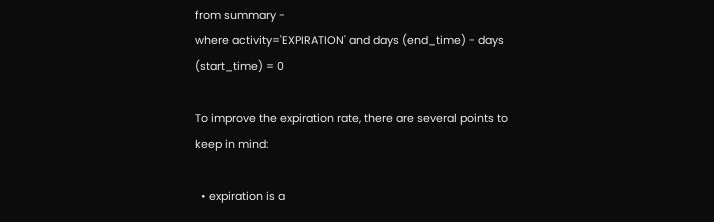from summary -
where activity='EXPIRATION' and days (end_time) - days (start_time) = 0

To improve the expiration rate, there are several points to keep in mind:

  • expiration is a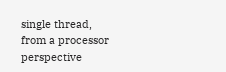single thread, from a processor perspective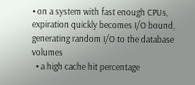• on a system with fast enough CPUs, expiration quickly becomes I/O bound, generating random I/O to the database volumes
  • a high cache hit percentage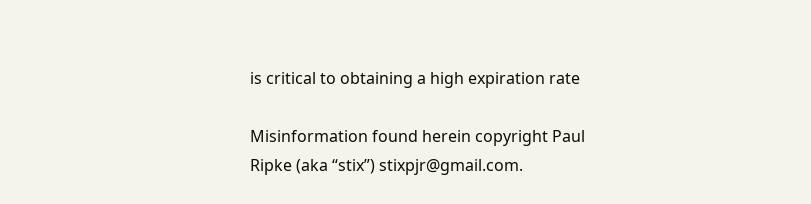is critical to obtaining a high expiration rate

Misinformation found herein copyright Paul Ripke (aka “stix”) stixpjr@gmail.com.